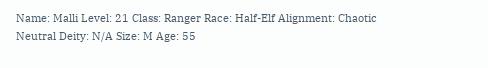Name: Malli Level: 21 Class: Ranger Race: Half-Elf Alignment: Chaotic Neutral Deity: N/A Size: M Age: 55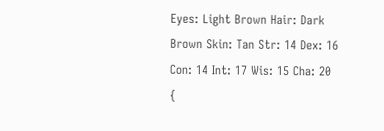Eyes: Light Brown Hair: Dark Brown Skin: Tan Str: 14 Dex: 16 Con: 14 Int: 17 Wis: 15 Cha: 20
{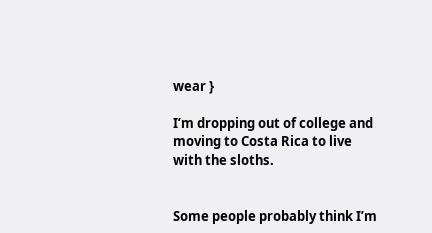wear }

I’m dropping out of college and moving to Costa Rica to live with the sloths.


Some people probably think I’m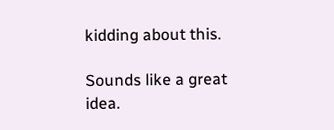kidding about this.

Sounds like a great idea.